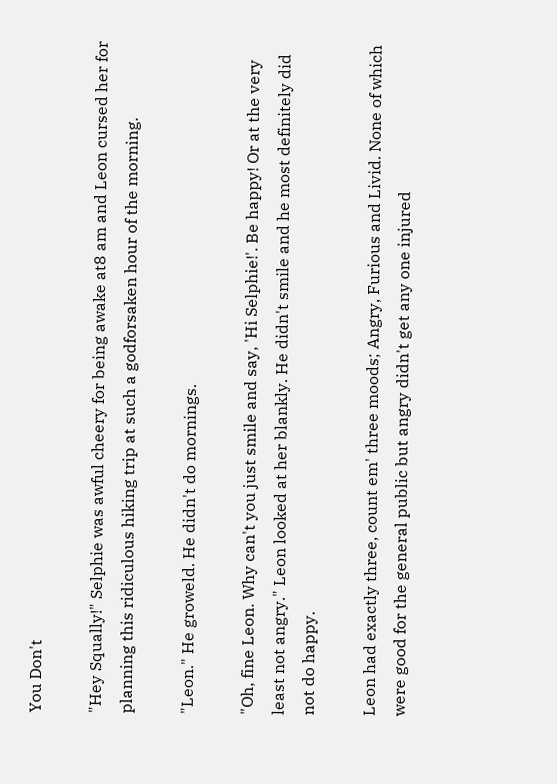You Don't

"Hey Squally!" Selphie was awful cheery for being awake at8 am and Leon cursed her for planning this ridiculous hiking trip at such a godforsaken hour of the morning.

"Leon." He groweld. He didn't do mornings.

"Oh, fine Leon. Why can't you just smile and say, 'Hi Selphie!'. Be happy! Or at the very least not angry." Leon looked at her blankly. He didn't smile and he most definitely did not do happy.

Leon had exactly three, count em' three moods; Angry, Furious and Livid. None of which were good for the general public but angry didn't get any one injured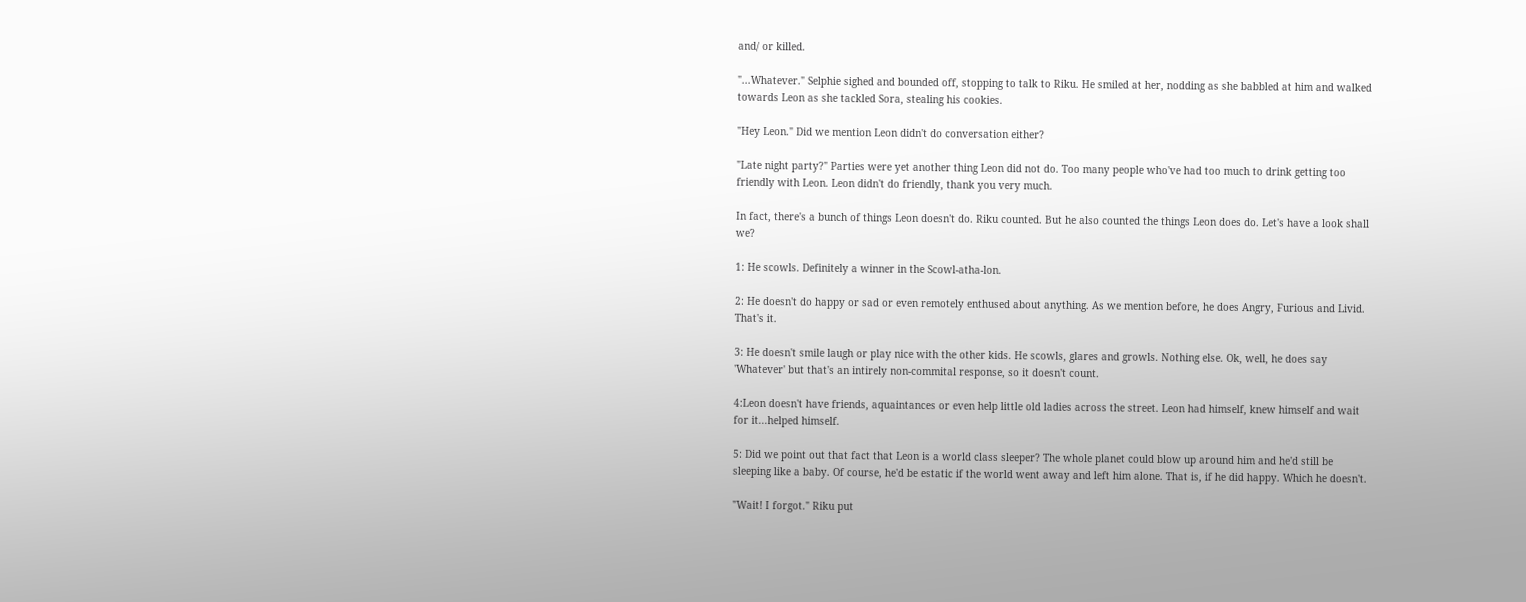and/ or killed.

"...Whatever." Selphie sighed and bounded off, stopping to talk to Riku. He smiled at her, nodding as she babbled at him and walked towards Leon as she tackled Sora, stealing his cookies.

"Hey Leon." Did we mention Leon didn't do conversation either?

"Late night party?" Parties were yet another thing Leon did not do. Too many people who've had too much to drink getting too friendly with Leon. Leon didn't do friendly, thank you very much.

In fact, there's a bunch of things Leon doesn't do. Riku counted. But he also counted the things Leon does do. Let's have a look shall we?

1: He scowls. Definitely a winner in the Scowl-atha-lon.

2: He doesn't do happy or sad or even remotely enthused about anything. As we mention before, he does Angry, Furious and Livid. That's it.

3: He doesn't smile laugh or play nice with the other kids. He scowls, glares and growls. Nothing else. Ok, well, he does say 'Whatever' but that's an intirely non-commital response, so it doesn't count.

4:Leon doesn't have friends, aquaintances or even help little old ladies across the street. Leon had himself, knew himself and wait for it...helped himself.

5: Did we point out that fact that Leon is a world class sleeper? The whole planet could blow up around him and he'd still be sleeping like a baby. Of course, he'd be estatic if the world went away and left him alone. That is, if he did happy. Which he doesn't.

"Wait! I forgot." Riku put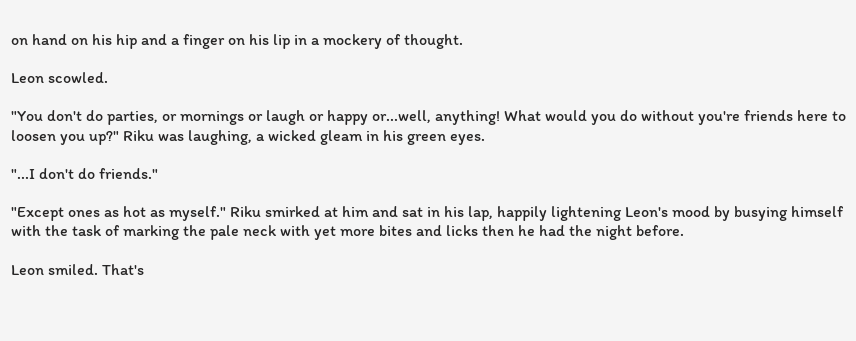on hand on his hip and a finger on his lip in a mockery of thought.

Leon scowled.

"You don't do parties, or mornings or laugh or happy or...well, anything! What would you do without you're friends here to loosen you up?" Riku was laughing, a wicked gleam in his green eyes.

"...I don't do friends."

"Except ones as hot as myself." Riku smirked at him and sat in his lap, happily lightening Leon's mood by busying himself with the task of marking the pale neck with yet more bites and licks then he had the night before.

Leon smiled. That's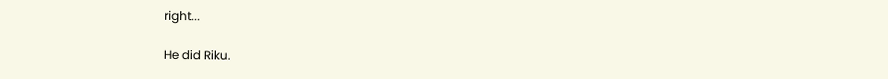right...

He did Riku.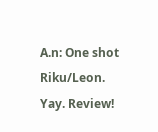A.n: One shot Riku/Leon. Yay. Review!